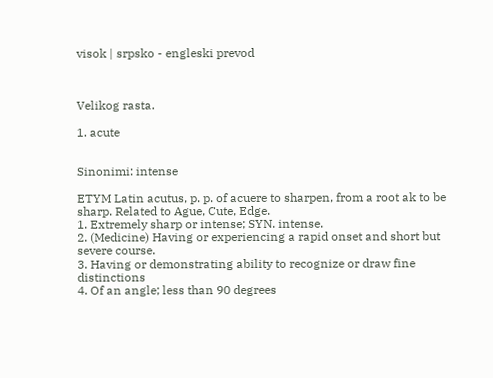visok | srpsko - engleski prevod



Velikog rasta.

1. acute


Sinonimi: intense

ETYM Latin acutus, p. p. of acuere to sharpen, from a root ak to be sharp. Related to Ague, Cute, Edge.
1. Extremely sharp or intense; SYN. intense.
2. (Medicine) Having or experiencing a rapid onset and short but severe course.
3. Having or demonstrating ability to recognize or draw fine distinctions
4. Of an angle; less than 90 degrees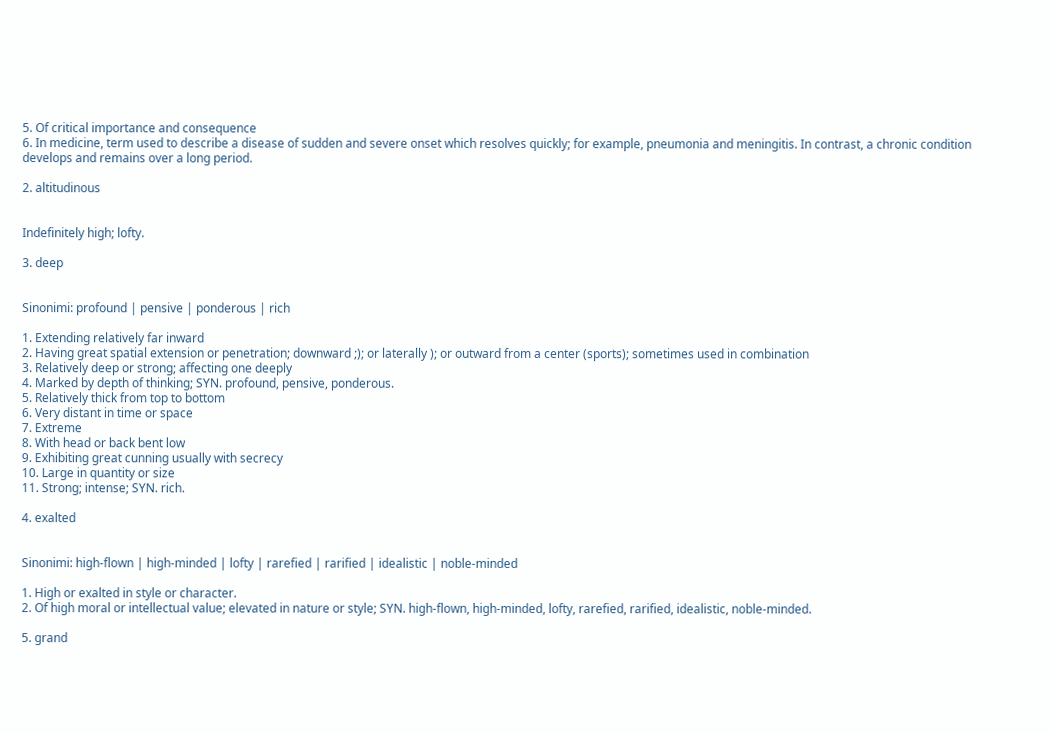5. Of critical importance and consequence
6. In medicine, term used to describe a disease of sudden and severe onset which resolves quickly; for example, pneumonia and meningitis. In contrast, a chronic condition develops and remains over a long period.

2. altitudinous


Indefinitely high; lofty.

3. deep


Sinonimi: profound | pensive | ponderous | rich

1. Extending relatively far inward
2. Having great spatial extension or penetration; downward ;); or laterally ); or outward from a center (sports); sometimes used in combination
3. Relatively deep or strong; affecting one deeply
4. Marked by depth of thinking; SYN. profound, pensive, ponderous.
5. Relatively thick from top to bottom
6. Very distant in time or space
7. Extreme
8. With head or back bent low
9. Exhibiting great cunning usually with secrecy
10. Large in quantity or size
11. Strong; intense; SYN. rich.

4. exalted


Sinonimi: high-flown | high-minded | lofty | rarefied | rarified | idealistic | noble-minded

1. High or exalted in style or character.
2. Of high moral or intellectual value; elevated in nature or style; SYN. high-flown, high-minded, lofty, rarefied, rarified, idealistic, noble-minded.

5. grand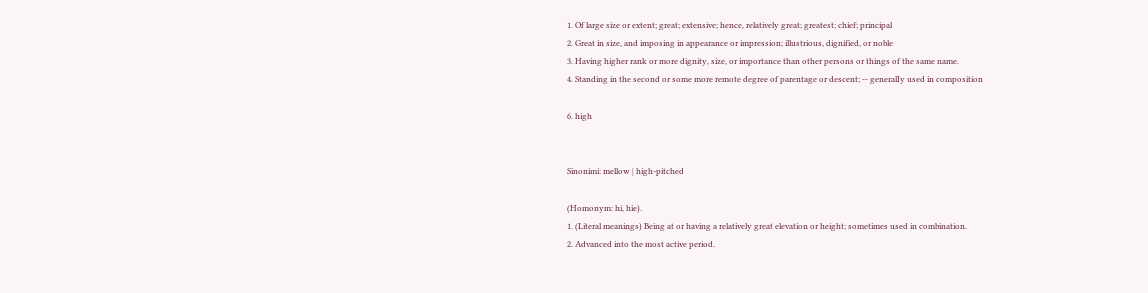1. Of large size or extent; great; extensive; hence, relatively great; greatest; chief; principal
2. Great in size, and imposing in appearance or impression; illustrious, dignified, or noble
3. Having higher rank or more dignity, size, or importance than other persons or things of the same name.
4. Standing in the second or some more remote degree of parentage or descent; -- generalIy used in composition

6. high


Sinonimi: mellow | high-pitched

(Homonym: hi, hie).
1. (Literal meanings) Being at or having a relatively great elevation or height; sometimes used in combination.
2. Advanced into the most active period.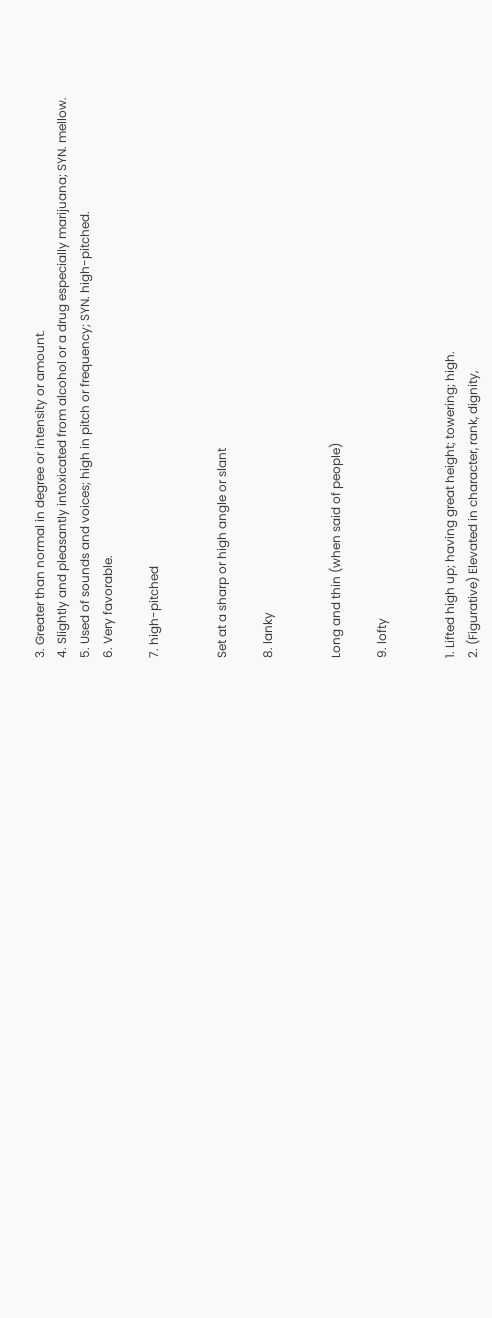3. Greater than normal in degree or intensity or amount.
4. Slightly and pleasantly intoxicated from alcohol or a drug especially marijuana; SYN. mellow.
5. Used of sounds and voices; high in pitch or frequency; SYN. high-pitched.
6. Very favorable.

7. high-pitched


Set at a sharp or high angle or slant

8. lanky


Long and thin (when said of people)

9. lofty


1. Lifted high up; having great height; towering; high.
2. (Figurative) Elevated in character, rank, dignity,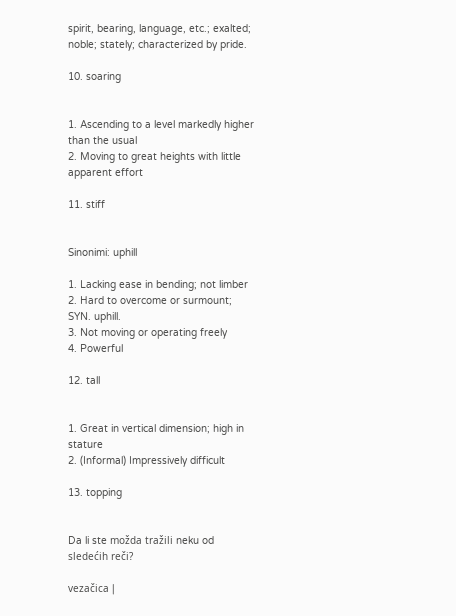spirit, bearing, language, etc.; exalted; noble; stately; characterized by pride.

10. soaring


1. Ascending to a level markedly higher than the usual
2. Moving to great heights with little apparent effort

11. stiff


Sinonimi: uphill

1. Lacking ease in bending; not limber
2. Hard to overcome or surmount; SYN. uphill.
3. Not moving or operating freely
4. Powerful

12. tall


1. Great in vertical dimension; high in stature
2. (Informal) Impressively difficult

13. topping


Da li ste možda tražili neku od sledećih reči?

vezačica |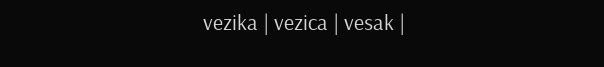vezika | vezica | vesak |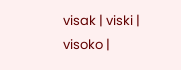visak | viski | visoko |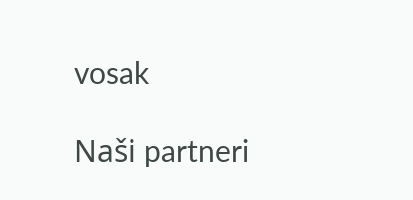vosak

Naši partneri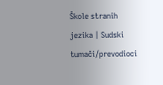Škole stranih jezika | Sudski tumači/prevodioci